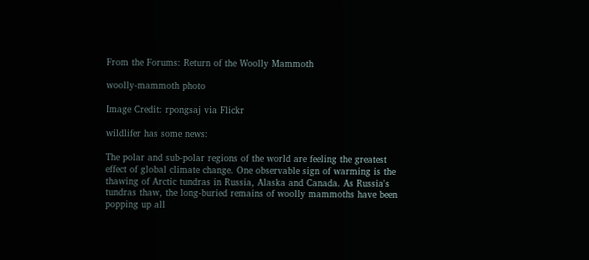From the Forums: Return of the Woolly Mammoth

woolly-mammoth photo

Image Credit: rpongsaj via Flickr

wildlifer has some news:

The polar and sub-polar regions of the world are feeling the greatest effect of global climate change. One observable sign of warming is the thawing of Arctic tundras in Russia, Alaska and Canada. As Russia's tundras thaw, the long-buried remains of woolly mammoths have been popping up all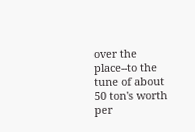over the place--to the tune of about 50 ton's worth per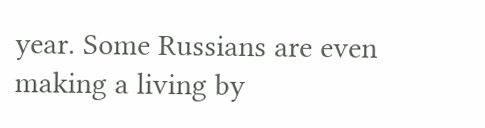year. Some Russians are even making a living by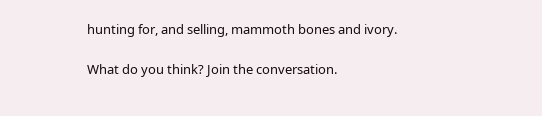hunting for, and selling, mammoth bones and ivory.

What do you think? Join the conversation.